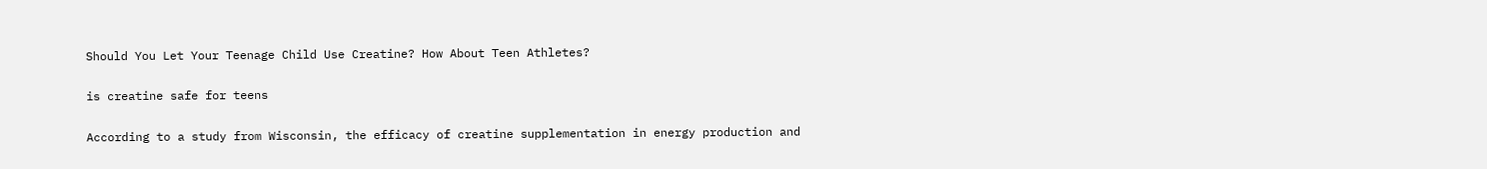Should You Let Your Teenage Child Use Creatine? How About Teen Athletes?

is creatine safe for teens

According to a study from Wisconsin, the efficacy of creatine supplementation in energy production and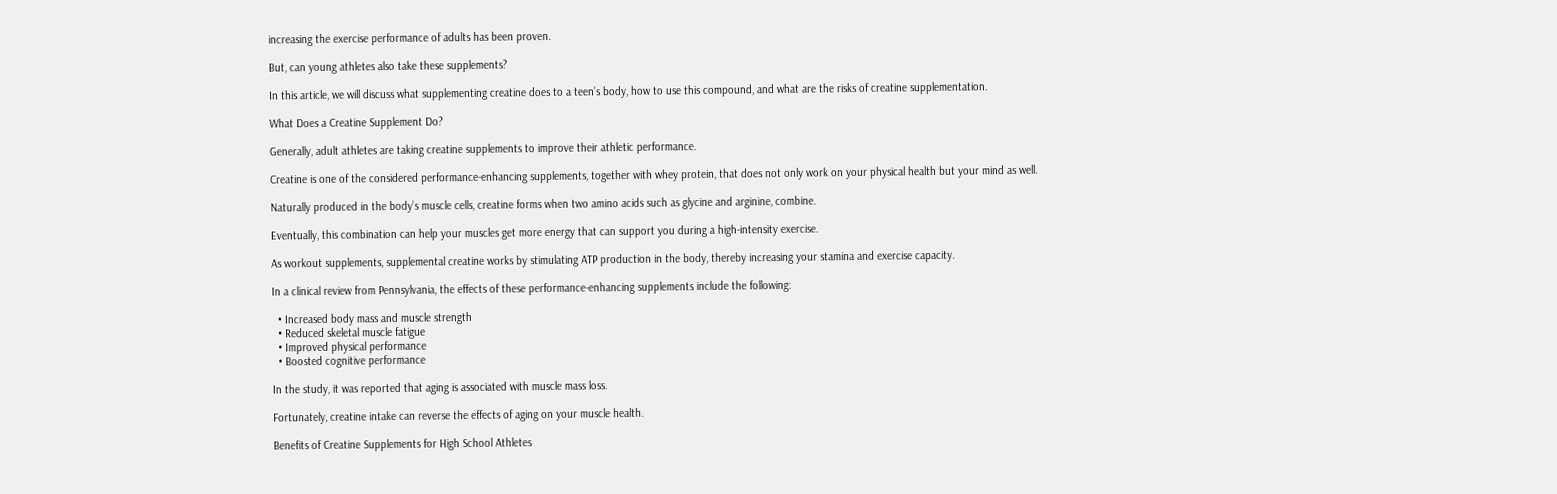increasing the exercise performance of adults has been proven.

But, can young athletes also take these supplements?

In this article, we will discuss what supplementing creatine does to a teen’s body, how to use this compound, and what are the risks of creatine supplementation.

What Does a Creatine Supplement Do?

Generally, adult athletes are taking creatine supplements to improve their athletic performance.

Creatine is one of the considered performance-enhancing supplements, together with whey protein, that does not only work on your physical health but your mind as well.

Naturally produced in the body’s muscle cells, creatine forms when two amino acids such as glycine and arginine, combine.

Eventually, this combination can help your muscles get more energy that can support you during a high-intensity exercise.

As workout supplements, supplemental creatine works by stimulating ATP production in the body, thereby increasing your stamina and exercise capacity.

In a clinical review from Pennsylvania, the effects of these performance-enhancing supplements include the following:

  • Increased body mass and muscle strength
  • Reduced skeletal muscle fatigue
  • Improved physical performance
  • Boosted cognitive performance

In the study, it was reported that aging is associated with muscle mass loss.

Fortunately, creatine intake can reverse the effects of aging on your muscle health.

Benefits of Creatine Supplements for High School Athletes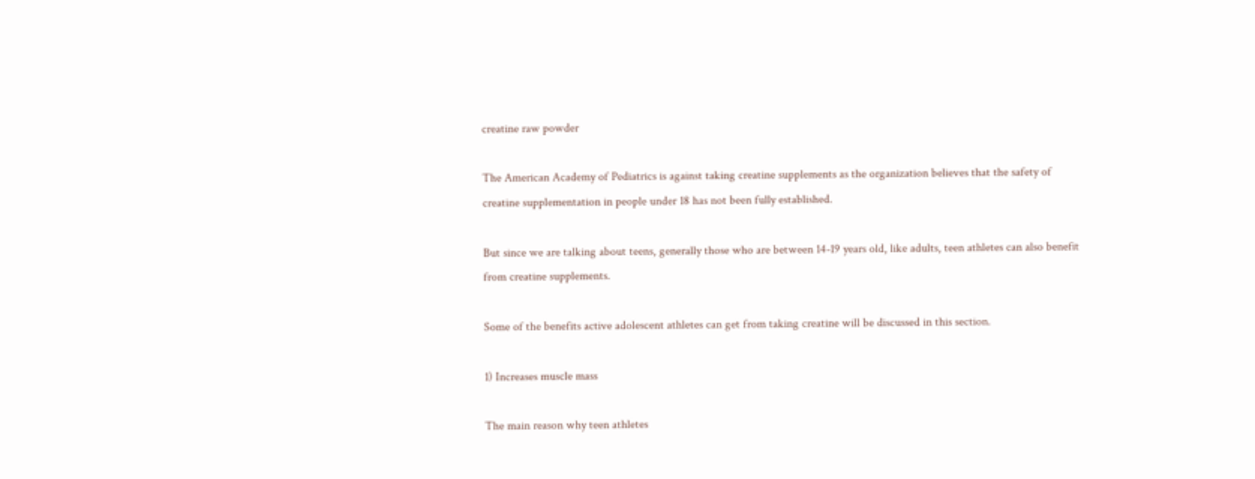creatine raw powder

The American Academy of Pediatrics is against taking creatine supplements as the organization believes that the safety of creatine supplementation in people under 18 has not been fully established.

But since we are talking about teens, generally those who are between 14-19 years old, like adults, teen athletes can also benefit from creatine supplements.

Some of the benefits active adolescent athletes can get from taking creatine will be discussed in this section.

1) Increases muscle mass

The main reason why teen athletes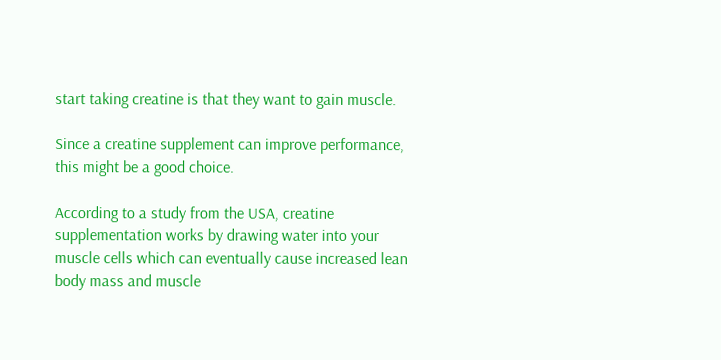start taking creatine is that they want to gain muscle.

Since a creatine supplement can improve performance, this might be a good choice.

According to a study from the USA, creatine supplementation works by drawing water into your muscle cells which can eventually cause increased lean body mass and muscle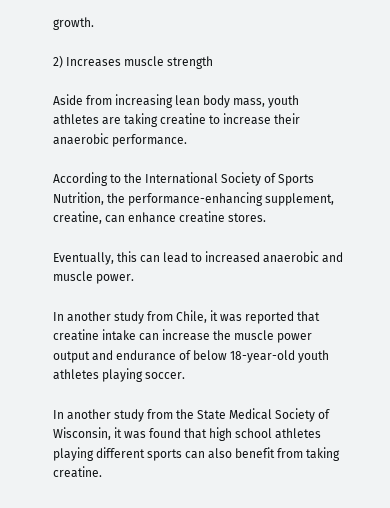growth.

2) Increases muscle strength

Aside from increasing lean body mass, youth athletes are taking creatine to increase their anaerobic performance.

According to the International Society of Sports Nutrition, the performance-enhancing supplement, creatine, can enhance creatine stores.

Eventually, this can lead to increased anaerobic and muscle power.

In another study from Chile, it was reported that creatine intake can increase the muscle power output and endurance of below 18-year-old youth athletes playing soccer.

In another study from the State Medical Society of Wisconsin, it was found that high school athletes playing different sports can also benefit from taking creatine.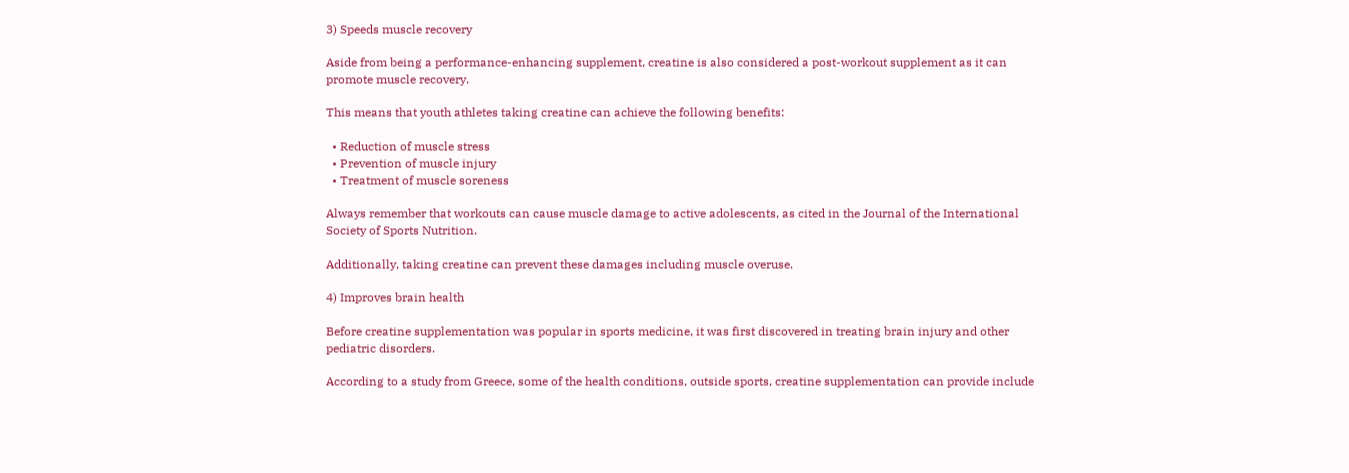3) Speeds muscle recovery

Aside from being a performance-enhancing supplement, creatine is also considered a post-workout supplement as it can promote muscle recovery.

This means that youth athletes taking creatine can achieve the following benefits:

  • Reduction of muscle stress
  • Prevention of muscle injury
  • Treatment of muscle soreness

Always remember that workouts can cause muscle damage to active adolescents, as cited in the Journal of the International Society of Sports Nutrition.

Additionally, taking creatine can prevent these damages including muscle overuse.

4) Improves brain health

Before creatine supplementation was popular in sports medicine, it was first discovered in treating brain injury and other pediatric disorders.

According to a study from Greece, some of the health conditions, outside sports, creatine supplementation can provide include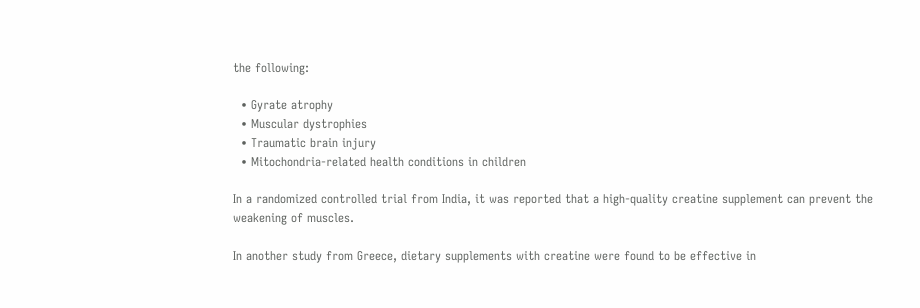the following:

  • Gyrate atrophy
  • Muscular dystrophies
  • Traumatic brain injury
  • Mitochondria-related health conditions in children

In a randomized controlled trial from India, it was reported that a high-quality creatine supplement can prevent the weakening of muscles.

In another study from Greece, dietary supplements with creatine were found to be effective in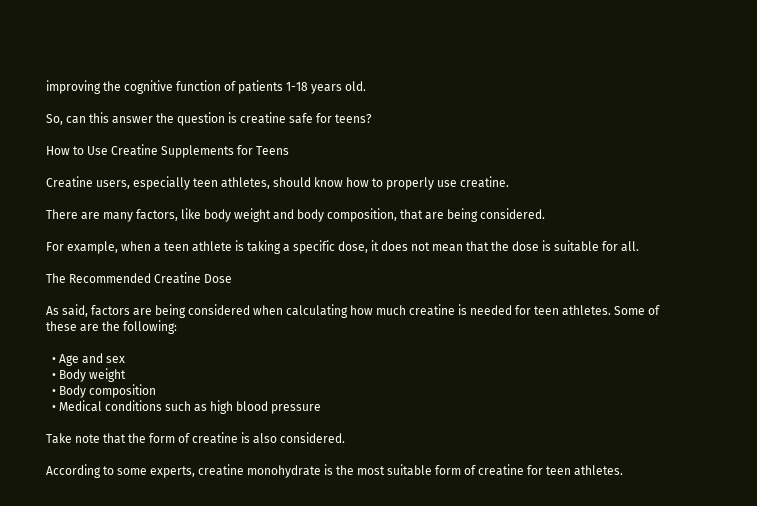improving the cognitive function of patients 1-18 years old.

So, can this answer the question is creatine safe for teens?

How to Use Creatine Supplements for Teens

Creatine users, especially teen athletes, should know how to properly use creatine.

There are many factors, like body weight and body composition, that are being considered.

For example, when a teen athlete is taking a specific dose, it does not mean that the dose is suitable for all.

The Recommended Creatine Dose

As said, factors are being considered when calculating how much creatine is needed for teen athletes. Some of these are the following:

  • Age and sex
  • Body weight
  • Body composition
  • Medical conditions such as high blood pressure

Take note that the form of creatine is also considered.

According to some experts, creatine monohydrate is the most suitable form of creatine for teen athletes.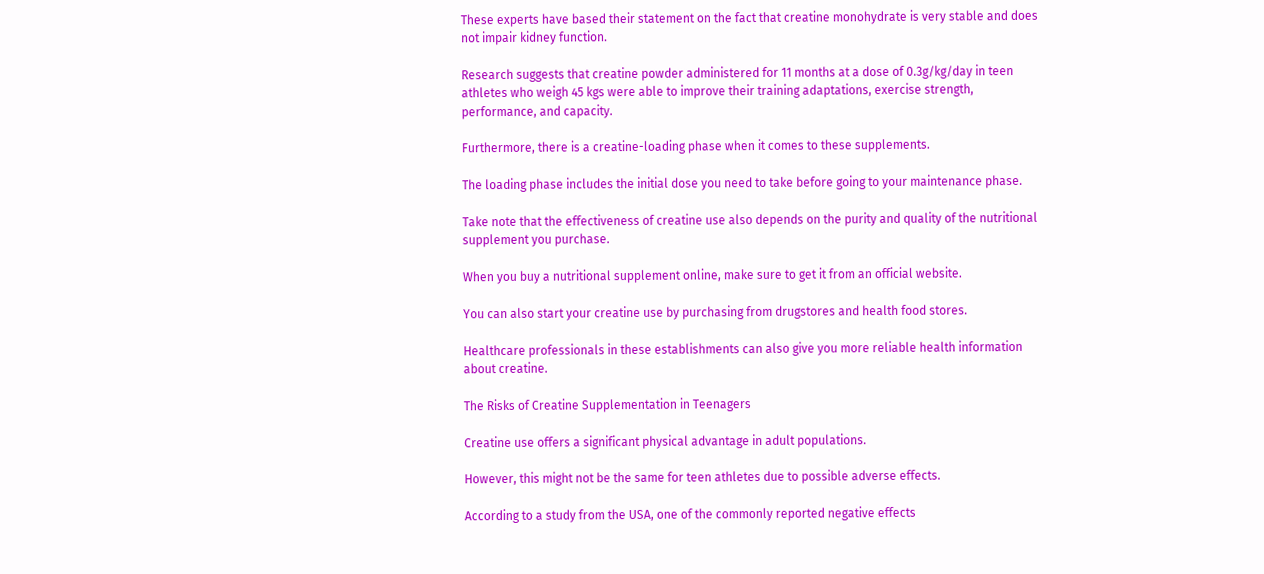These experts have based their statement on the fact that creatine monohydrate is very stable and does not impair kidney function.

Research suggests that creatine powder administered for 11 months at a dose of 0.3g/kg/day in teen athletes who weigh 45 kgs were able to improve their training adaptations, exercise strength, performance, and capacity.

Furthermore, there is a creatine-loading phase when it comes to these supplements.

The loading phase includes the initial dose you need to take before going to your maintenance phase.

Take note that the effectiveness of creatine use also depends on the purity and quality of the nutritional supplement you purchase.

When you buy a nutritional supplement online, make sure to get it from an official website.

You can also start your creatine use by purchasing from drugstores and health food stores.

Healthcare professionals in these establishments can also give you more reliable health information about creatine.

The Risks of Creatine Supplementation in Teenagers

Creatine use offers a significant physical advantage in adult populations.

However, this might not be the same for teen athletes due to possible adverse effects.

According to a study from the USA, one of the commonly reported negative effects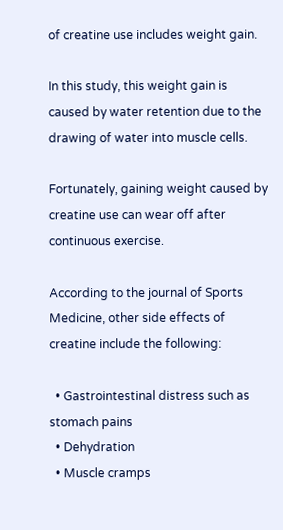of creatine use includes weight gain.

In this study, this weight gain is caused by water retention due to the drawing of water into muscle cells.

Fortunately, gaining weight caused by creatine use can wear off after continuous exercise.

According to the journal of Sports Medicine, other side effects of creatine include the following:

  • Gastrointestinal distress such as stomach pains
  • Dehydration
  • Muscle cramps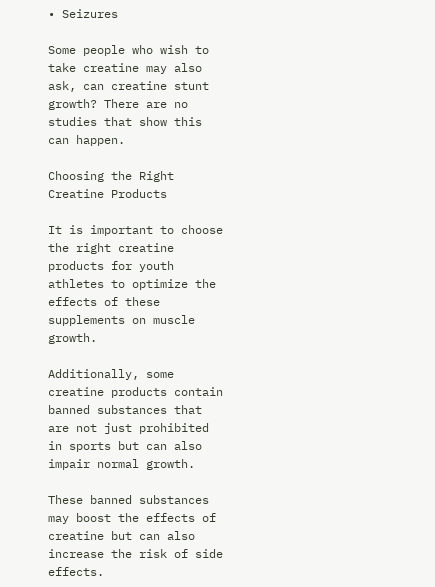• Seizures

Some people who wish to take creatine may also ask, can creatine stunt growth? There are no studies that show this can happen.

Choosing the Right Creatine Products

It is important to choose the right creatine products for youth athletes to optimize the effects of these supplements on muscle growth.

Additionally, some creatine products contain banned substances that are not just prohibited in sports but can also impair normal growth.

These banned substances may boost the effects of creatine but can also increase the risk of side effects.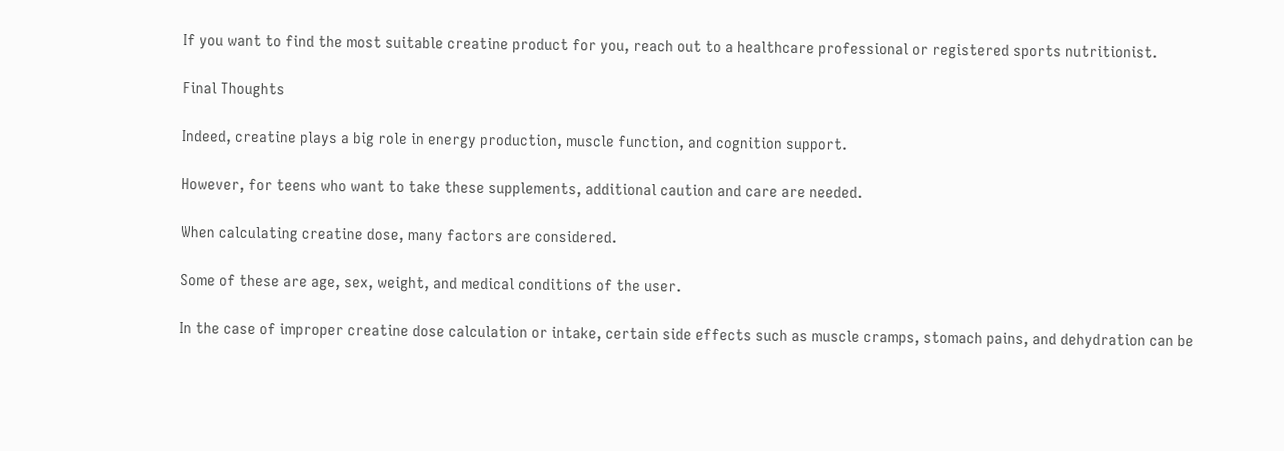If you want to find the most suitable creatine product for you, reach out to a healthcare professional or registered sports nutritionist.

Final Thoughts

Indeed, creatine plays a big role in energy production, muscle function, and cognition support.

However, for teens who want to take these supplements, additional caution and care are needed.

When calculating creatine dose, many factors are considered.

Some of these are age, sex, weight, and medical conditions of the user.

In the case of improper creatine dose calculation or intake, certain side effects such as muscle cramps, stomach pains, and dehydration can be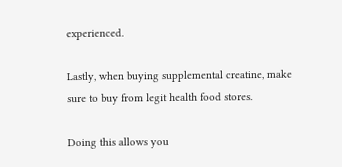experienced.

Lastly, when buying supplemental creatine, make sure to buy from legit health food stores.

Doing this allows you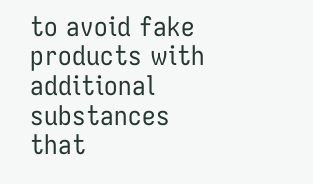to avoid fake products with additional substances that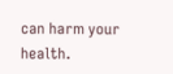can harm your health.